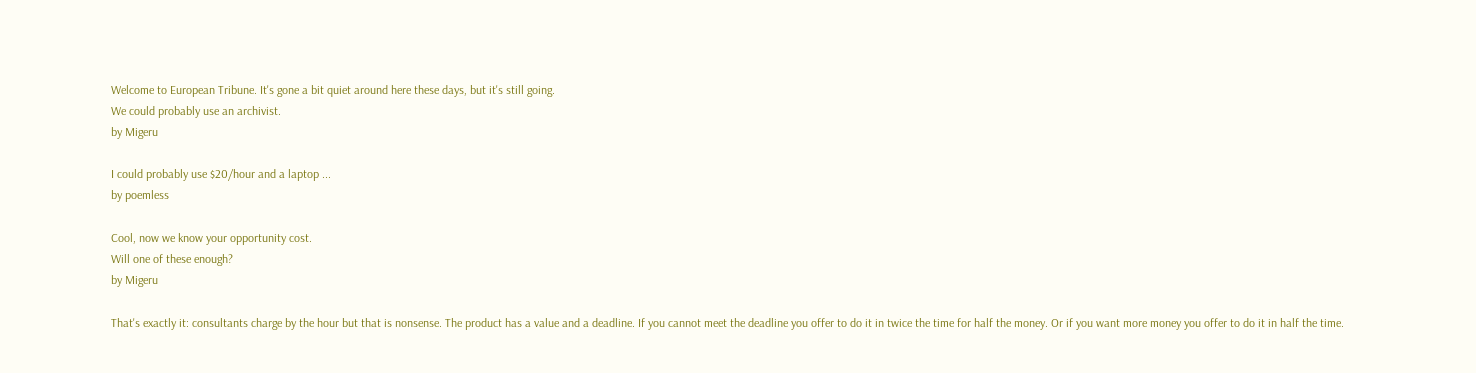Welcome to European Tribune. It's gone a bit quiet around here these days, but it's still going.
We could probably use an archivist.
by Migeru

I could probably use $20/hour and a laptop ...
by poemless

Cool, now we know your opportunity cost.
Will one of these enough?
by Migeru

That's exactly it: consultants charge by the hour but that is nonsense. The product has a value and a deadline. If you cannot meet the deadline you offer to do it in twice the time for half the money. Or if you want more money you offer to do it in half the time.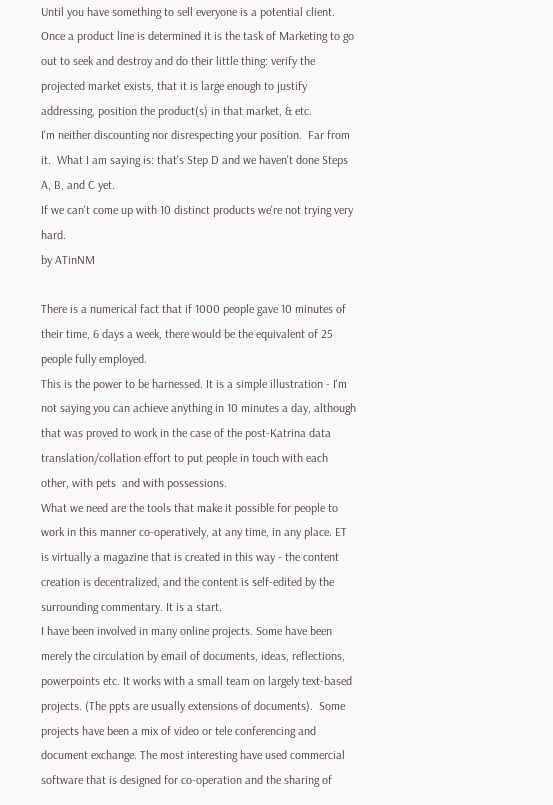Until you have something to sell everyone is a potential client.  Once a product line is determined it is the task of Marketing to go out to seek and destroy and do their little thing: verify the projected market exists, that it is large enough to justify addressing, position the product(s) in that market, & etc.
I'm neither discounting nor disrespecting your position.  Far from it.  What I am saying is: that's Step D and we haven't done Steps A, B, and C yet.
If we can't come up with 10 distinct products we're not trying very hard.
by ATinNM

There is a numerical fact that if 1000 people gave 10 minutes of their time, 6 days a week, there would be the equivalent of 25 people fully employed.
This is the power to be harnessed. It is a simple illustration - I'm not saying you can achieve anything in 10 minutes a day, although that was proved to work in the case of the post-Katrina data
translation/collation effort to put people in touch with each other, with pets  and with possessions.
What we need are the tools that make it possible for people to work in this manner co-operatively, at any time, in any place. ET is virtually a magazine that is created in this way - the content creation is decentralized, and the content is self-edited by the surrounding commentary. It is a start.
I have been involved in many online projects. Some have been merely the circulation by email of documents, ideas, reflections, powerpoints etc. It works with a small team on largely text-based projects. (The ppts are usually extensions of documents).  Some projects have been a mix of video or tele conferencing and document exchange. The most interesting have used commercial software that is designed for co-operation and the sharing of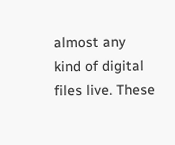almost any kind of digital files live. These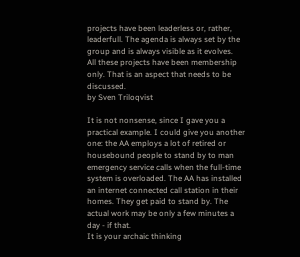projects have been leaderless or, rather, leaderfull. The agenda is always set by the group and is always visible as it evolves.
All these projects have been membership only. That is an aspect that needs to be discussed.
by Sven Triloqvist

It is not nonsense, since I gave you a practical example. I could give you another one: the AA employs a lot of retired or housebound people to stand by to man emergency service calls when the full-time system is overloaded. The AA has installed an internet connected call station in their homes. They get paid to stand by. The actual work may be only a few minutes a day - if that.
It is your archaic thinking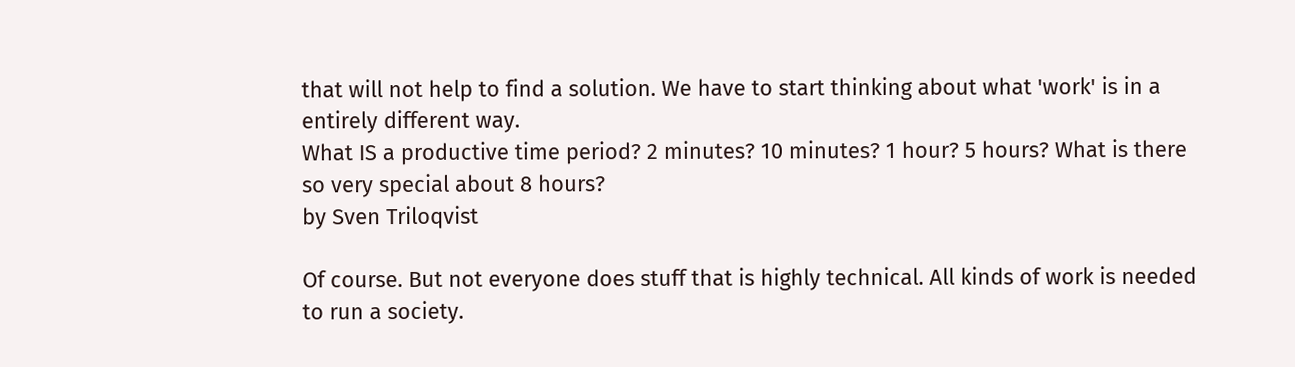that will not help to find a solution. We have to start thinking about what 'work' is in a entirely different way.
What IS a productive time period? 2 minutes? 10 minutes? 1 hour? 5 hours? What is there so very special about 8 hours?
by Sven Triloqvist

Of course. But not everyone does stuff that is highly technical. All kinds of work is needed to run a society.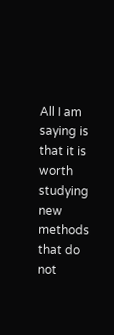All I am saying is that it is worth studying new methods that do not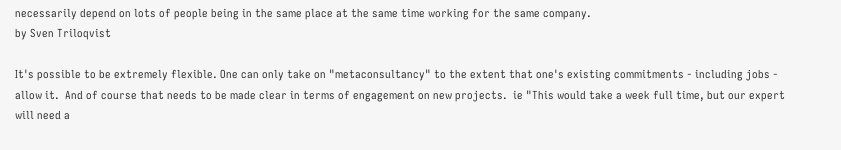necessarily depend on lots of people being in the same place at the same time working for the same company.
by Sven Triloqvist

It's possible to be extremely flexible. One can only take on "metaconsultancy" to the extent that one's existing commitments - including jobs - allow it.  And of course that needs to be made clear in terms of engagement on new projects.  ie "This would take a week full time, but our expert will need a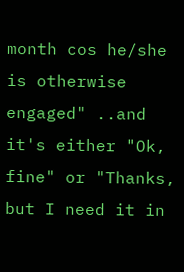month cos he/she is otherwise engaged" ..and it's either "Ok, fine" or "Thanks, but I need it in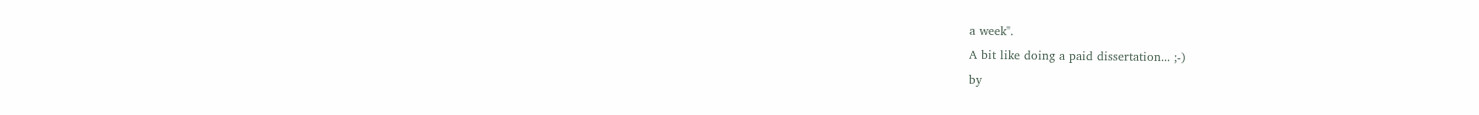a week".
A bit like doing a paid dissertation... ;-)
by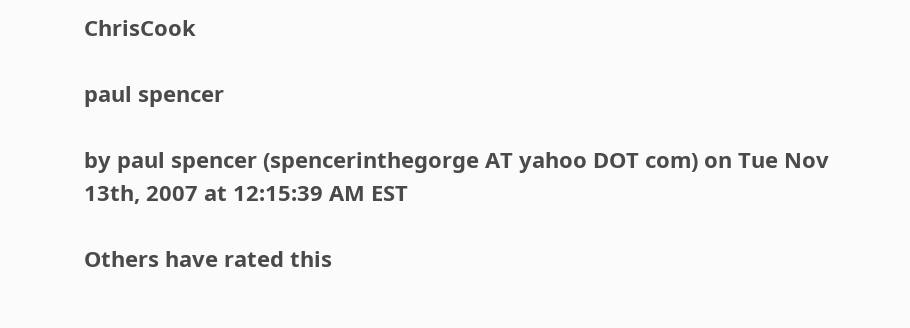ChrisCook

paul spencer

by paul spencer (spencerinthegorge AT yahoo DOT com) on Tue Nov 13th, 2007 at 12:15:39 AM EST

Others have rated this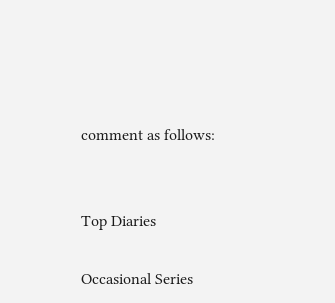comment as follows:


Top Diaries

Occasional Series